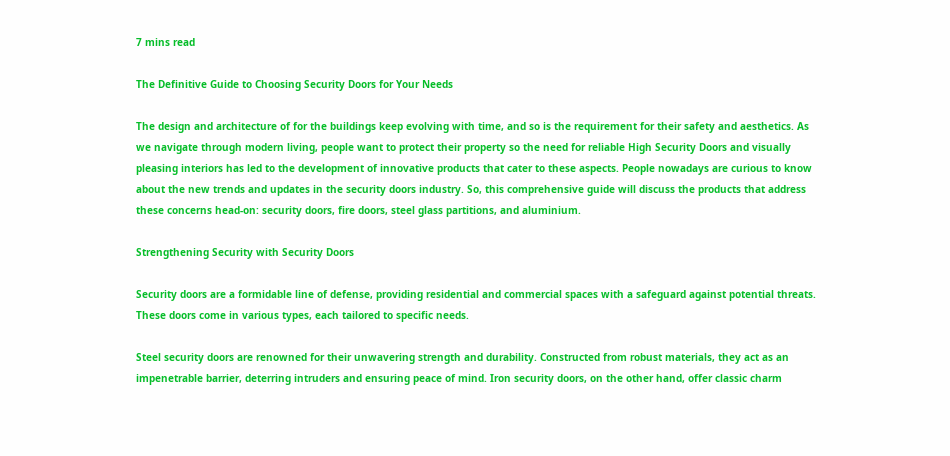7 mins read

The Definitive Guide to Choosing Security Doors for Your Needs

The design and architecture of for the buildings keep evolving with time, and so is the requirement for their safety and aesthetics. As we navigate through modern living, people want to protect their property so the need for reliable High Security Doors and visually pleasing interiors has led to the development of innovative products that cater to these aspects. People nowadays are curious to know about the new trends and updates in the security doors industry. So, this comprehensive guide will discuss the products that address these concerns head-on: security doors, fire doors, steel glass partitions, and aluminium.

Strengthening Security with Security Doors

Security doors are a formidable line of defense, providing residential and commercial spaces with a safeguard against potential threats. These doors come in various types, each tailored to specific needs.

Steel security doors are renowned for their unwavering strength and durability. Constructed from robust materials, they act as an impenetrable barrier, deterring intruders and ensuring peace of mind. Iron security doors, on the other hand, offer classic charm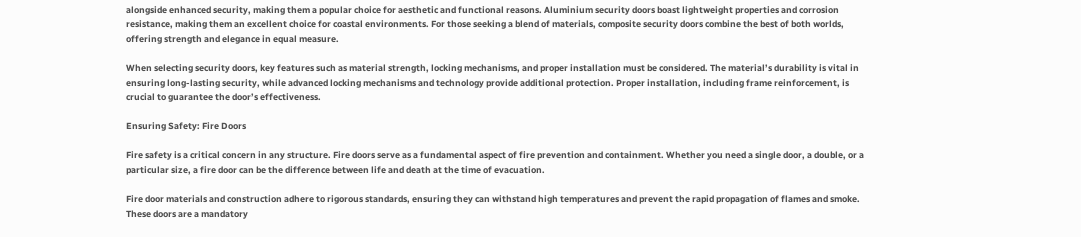alongside enhanced security, making them a popular choice for aesthetic and functional reasons. Aluminium security doors boast lightweight properties and corrosion resistance, making them an excellent choice for coastal environments. For those seeking a blend of materials, composite security doors combine the best of both worlds, offering strength and elegance in equal measure.

When selecting security doors, key features such as material strength, locking mechanisms, and proper installation must be considered. The material’s durability is vital in ensuring long-lasting security, while advanced locking mechanisms and technology provide additional protection. Proper installation, including frame reinforcement, is crucial to guarantee the door’s effectiveness.

Ensuring Safety: Fire Doors

Fire safety is a critical concern in any structure. Fire doors serve as a fundamental aspect of fire prevention and containment. Whether you need a single door, a double, or a particular size, a fire door can be the difference between life and death at the time of evacuation.

Fire door materials and construction adhere to rigorous standards, ensuring they can withstand high temperatures and prevent the rapid propagation of flames and smoke. These doors are a mandatory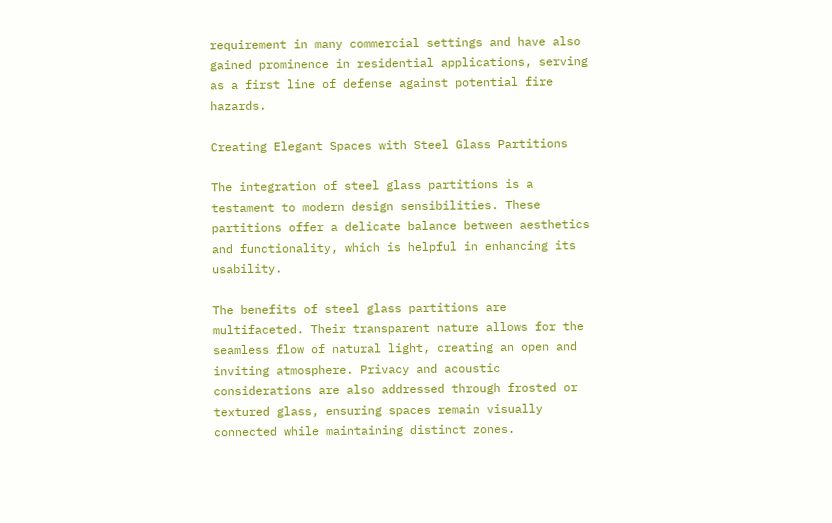requirement in many commercial settings and have also gained prominence in residential applications, serving as a first line of defense against potential fire hazards.

Creating Elegant Spaces with Steel Glass Partitions

The integration of steel glass partitions is a testament to modern design sensibilities. These partitions offer a delicate balance between aesthetics and functionality, which is helpful in enhancing its usability.

The benefits of steel glass partitions are multifaceted. Their transparent nature allows for the seamless flow of natural light, creating an open and inviting atmosphere. Privacy and acoustic considerations are also addressed through frosted or textured glass, ensuring spaces remain visually connected while maintaining distinct zones.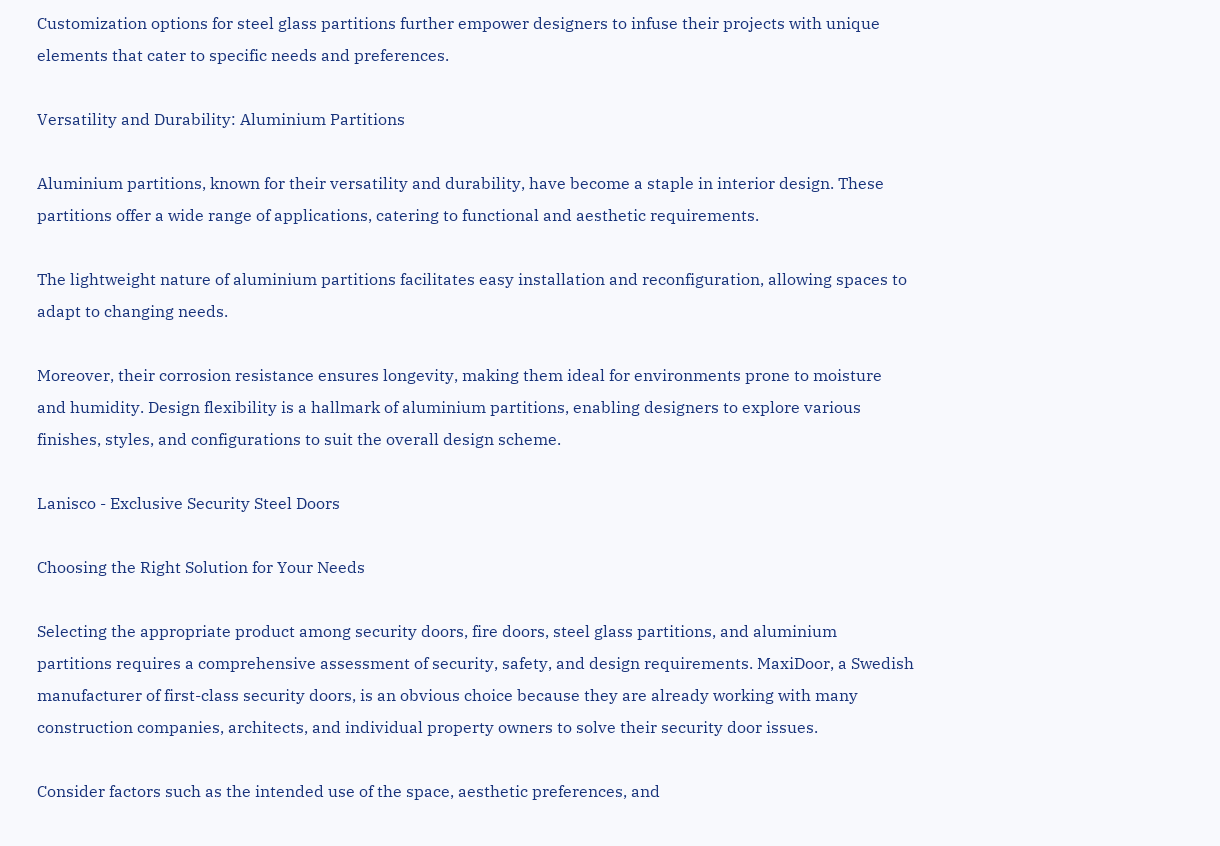Customization options for steel glass partitions further empower designers to infuse their projects with unique elements that cater to specific needs and preferences.

Versatility and Durability: Aluminium Partitions

Aluminium partitions, known for their versatility and durability, have become a staple in interior design. These partitions offer a wide range of applications, catering to functional and aesthetic requirements.

The lightweight nature of aluminium partitions facilitates easy installation and reconfiguration, allowing spaces to adapt to changing needs.

Moreover, their corrosion resistance ensures longevity, making them ideal for environments prone to moisture and humidity. Design flexibility is a hallmark of aluminium partitions, enabling designers to explore various finishes, styles, and configurations to suit the overall design scheme.

Lanisco - Exclusive Security Steel Doors

Choosing the Right Solution for Your Needs

Selecting the appropriate product among security doors, fire doors, steel glass partitions, and aluminium partitions requires a comprehensive assessment of security, safety, and design requirements. MaxiDoor, a Swedish manufacturer of first-class security doors, is an obvious choice because they are already working with many construction companies, architects, and individual property owners to solve their security door issues.

Consider factors such as the intended use of the space, aesthetic preferences, and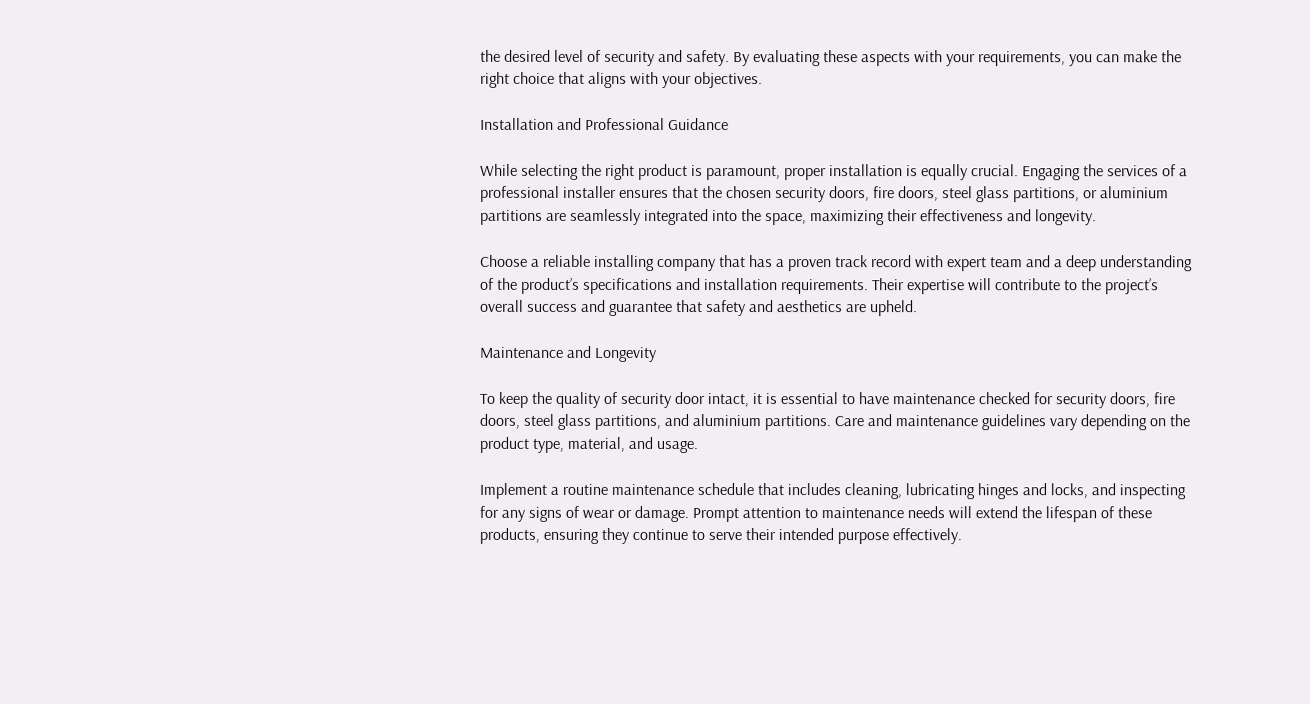the desired level of security and safety. By evaluating these aspects with your requirements, you can make the right choice that aligns with your objectives.

Installation and Professional Guidance

While selecting the right product is paramount, proper installation is equally crucial. Engaging the services of a professional installer ensures that the chosen security doors, fire doors, steel glass partitions, or aluminium partitions are seamlessly integrated into the space, maximizing their effectiveness and longevity.

Choose a reliable installing company that has a proven track record with expert team and a deep understanding of the product’s specifications and installation requirements. Their expertise will contribute to the project’s overall success and guarantee that safety and aesthetics are upheld.

Maintenance and Longevity

To keep the quality of security door intact, it is essential to have maintenance checked for security doors, fire doors, steel glass partitions, and aluminium partitions. Care and maintenance guidelines vary depending on the product type, material, and usage.

Implement a routine maintenance schedule that includes cleaning, lubricating hinges and locks, and inspecting for any signs of wear or damage. Prompt attention to maintenance needs will extend the lifespan of these products, ensuring they continue to serve their intended purpose effectively.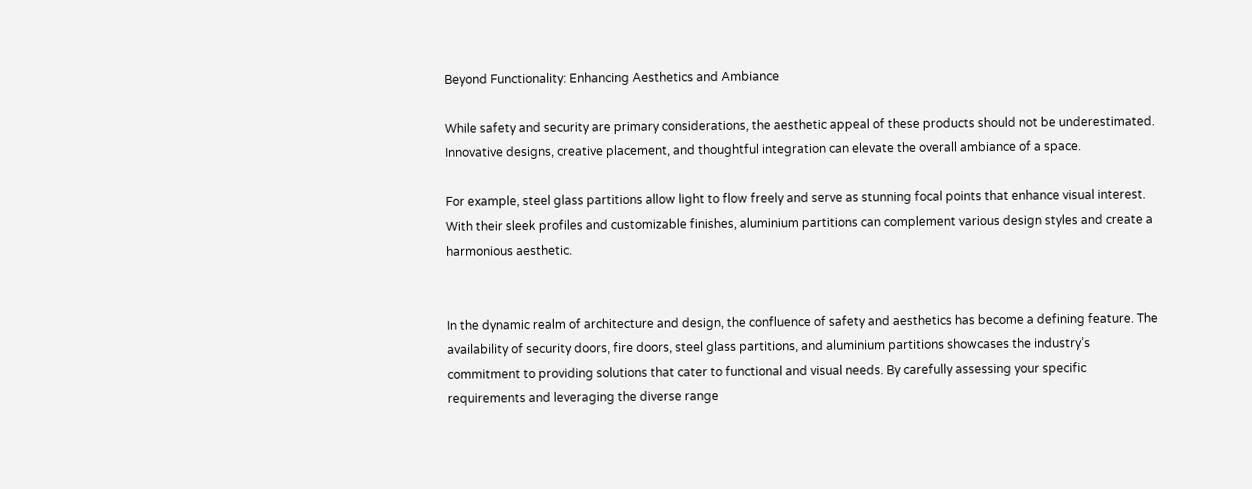Beyond Functionality: Enhancing Aesthetics and Ambiance

While safety and security are primary considerations, the aesthetic appeal of these products should not be underestimated. Innovative designs, creative placement, and thoughtful integration can elevate the overall ambiance of a space.

For example, steel glass partitions allow light to flow freely and serve as stunning focal points that enhance visual interest. With their sleek profiles and customizable finishes, aluminium partitions can complement various design styles and create a harmonious aesthetic.


In the dynamic realm of architecture and design, the confluence of safety and aesthetics has become a defining feature. The availability of security doors, fire doors, steel glass partitions, and aluminium partitions showcases the industry’s commitment to providing solutions that cater to functional and visual needs. By carefully assessing your specific requirements and leveraging the diverse range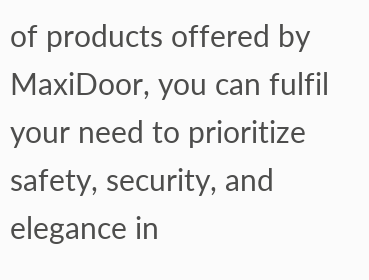of products offered by MaxiDoor, you can fulfil your need to prioritize safety, security, and elegance in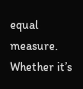equal measure. Whether it’s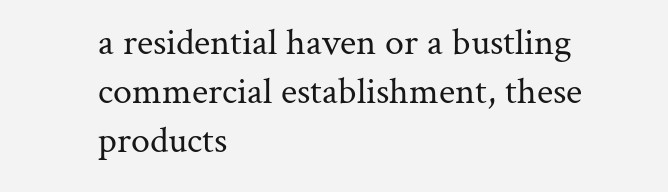a residential haven or a bustling commercial establishment, these products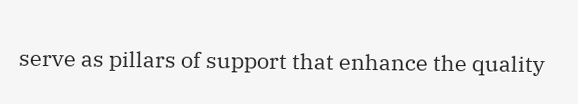serve as pillars of support that enhance the quality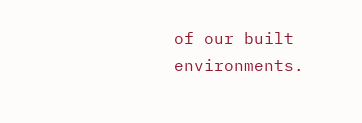of our built environments.